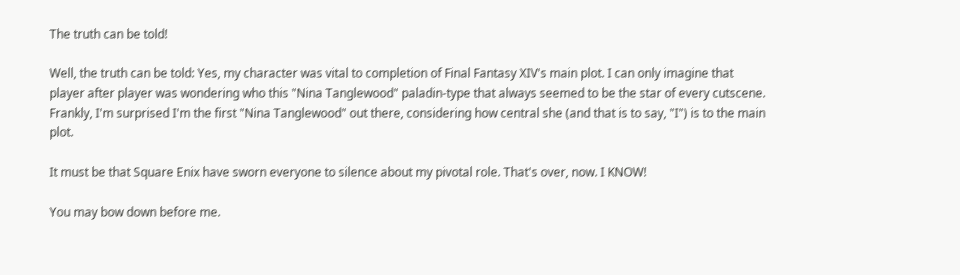The truth can be told!

Well, the truth can be told: Yes, my character was vital to completion of Final Fantasy XIV's main plot. I can only imagine that player after player was wondering who this "Nina Tanglewood" paladin-type that always seemed to be the star of every cutscene. Frankly, I'm surprised I'm the first "Nina Tanglewood" out there, considering how central she (and that is to say, "I") is to the main plot.

It must be that Square Enix have sworn everyone to silence about my pivotal role. That's over, now. I KNOW!

You may bow down before me.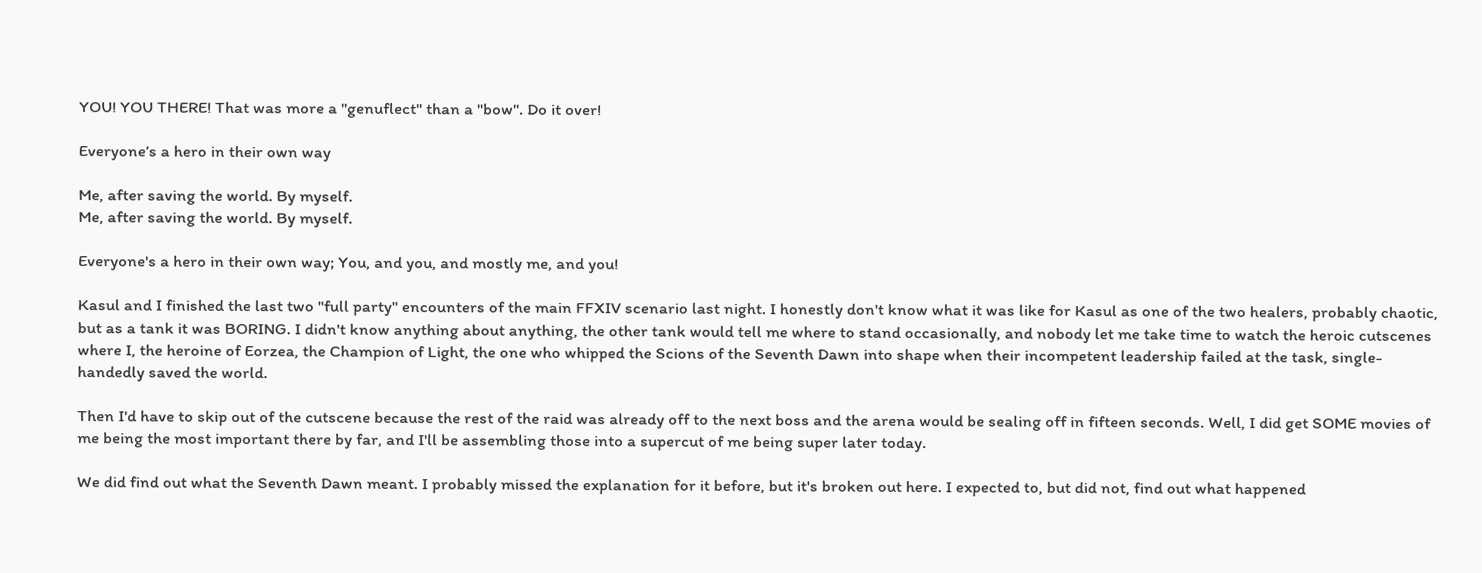YOU! YOU THERE! That was more a "genuflect" than a "bow". Do it over!

Everyone’s a hero in their own way

Me, after saving the world. By myself.
Me, after saving the world. By myself.

Everyone's a hero in their own way; You, and you, and mostly me, and you!

Kasul and I finished the last two "full party" encounters of the main FFXIV scenario last night. I honestly don't know what it was like for Kasul as one of the two healers, probably chaotic, but as a tank it was BORING. I didn't know anything about anything, the other tank would tell me where to stand occasionally, and nobody let me take time to watch the heroic cutscenes where I, the heroine of Eorzea, the Champion of Light, the one who whipped the Scions of the Seventh Dawn into shape when their incompetent leadership failed at the task, single-handedly saved the world.

Then I'd have to skip out of the cutscene because the rest of the raid was already off to the next boss and the arena would be sealing off in fifteen seconds. Well, I did get SOME movies of me being the most important there by far, and I'll be assembling those into a supercut of me being super later today.

We did find out what the Seventh Dawn meant. I probably missed the explanation for it before, but it's broken out here. I expected to, but did not, find out what happened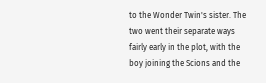to the Wonder Twin's sister. The two went their separate ways fairly early in the plot, with the boy joining the Scions and the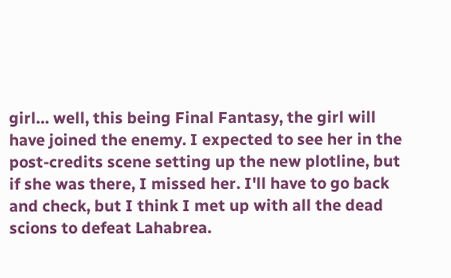girl… well, this being Final Fantasy, the girl will have joined the enemy. I expected to see her in the post-credits scene setting up the new plotline, but if she was there, I missed her. I'll have to go back and check, but I think I met up with all the dead scions to defeat Lahabrea.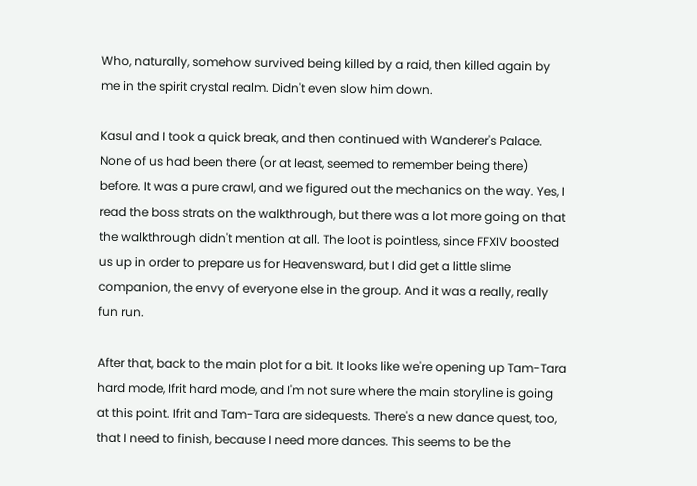Who, naturally, somehow survived being killed by a raid, then killed again by me in the spirit crystal realm. Didn't even slow him down.

Kasul and I took a quick break, and then continued with Wanderer's Palace. None of us had been there (or at least, seemed to remember being there) before. It was a pure crawl, and we figured out the mechanics on the way. Yes, I read the boss strats on the walkthrough, but there was a lot more going on that the walkthrough didn't mention at all. The loot is pointless, since FFXIV boosted us up in order to prepare us for Heavensward, but I did get a little slime companion, the envy of everyone else in the group. And it was a really, really fun run.

After that, back to the main plot for a bit. It looks like we're opening up Tam-Tara hard mode, Ifrit hard mode, and I'm not sure where the main storyline is going at this point. Ifrit and Tam-Tara are sidequests. There's a new dance quest, too, that I need to finish, because I need more dances. This seems to be the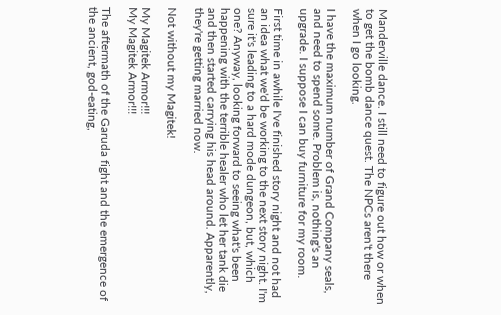Manderville dance. I still need to figure out how or when to get the bomb dance quest. The NPCs aren't there when I go looking.

I have the maximum number of Grand Company seals, and need to spend some. Problem is, nothing's an upgrade. I suppose I can buy furniture for my room.

First time in awhile I've finished story night and not had an idea what we'd be working to the next story night. I'm sure it's leading to a hard mode dungeon, but, which one? Anyway, looking forward to seeing what's been happening with the terrible healer who let her tank die and then started carrying his head around. Apparently, they're getting married now.

Not without my Magitek!

My Magitek Armor!!!
My Magitek Armor!!!

The aftermath of the Garuda fight and the emergence of the ancient, god-eating,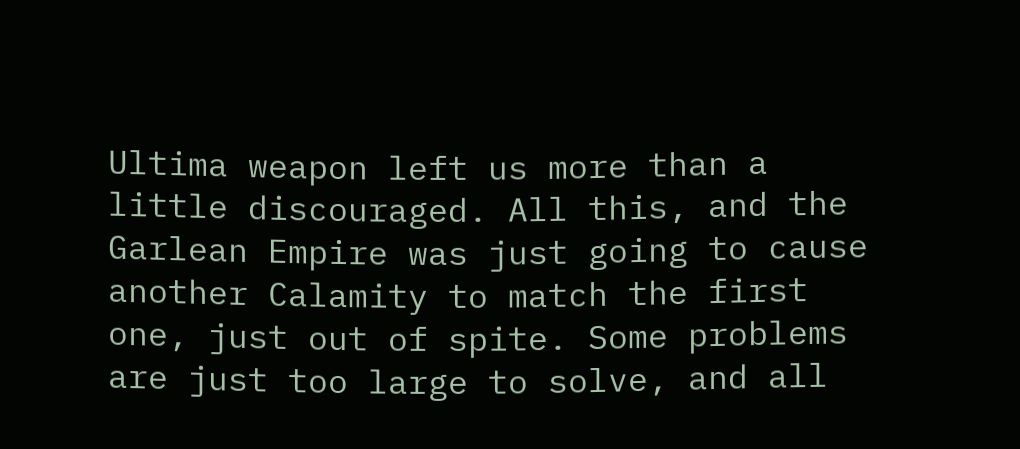Ultima weapon left us more than a little discouraged. All this, and the Garlean Empire was just going to cause another Calamity to match the first one, just out of spite. Some problems are just too large to solve, and all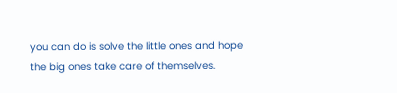you can do is solve the little ones and hope the big ones take care of themselves.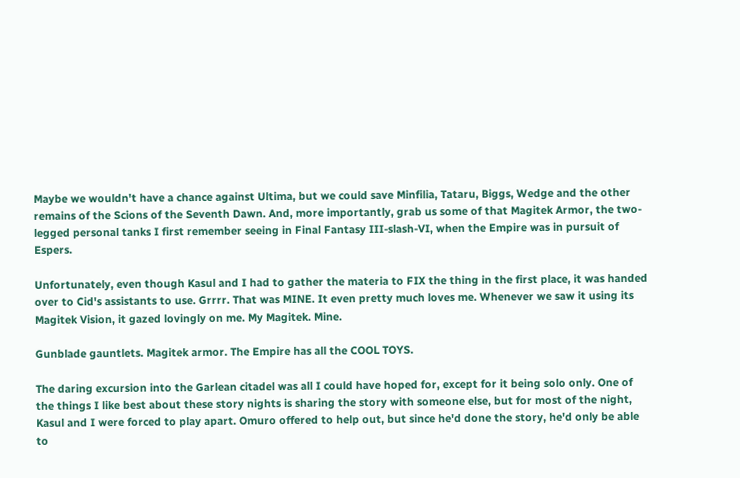Maybe we wouldn't have a chance against Ultima, but we could save Minfilia, Tataru, Biggs, Wedge and the other remains of the Scions of the Seventh Dawn. And, more importantly, grab us some of that Magitek Armor, the two-legged personal tanks I first remember seeing in Final Fantasy III-slash-VI, when the Empire was in pursuit of Espers.

Unfortunately, even though Kasul and I had to gather the materia to FIX the thing in the first place, it was handed over to Cid's assistants to use. Grrrr. That was MINE. It even pretty much loves me. Whenever we saw it using its Magitek Vision, it gazed lovingly on me. My Magitek. Mine.

Gunblade gauntlets. Magitek armor. The Empire has all the COOL TOYS.

The daring excursion into the Garlean citadel was all I could have hoped for, except for it being solo only. One of the things I like best about these story nights is sharing the story with someone else, but for most of the night, Kasul and I were forced to play apart. Omuro offered to help out, but since he'd done the story, he'd only be able to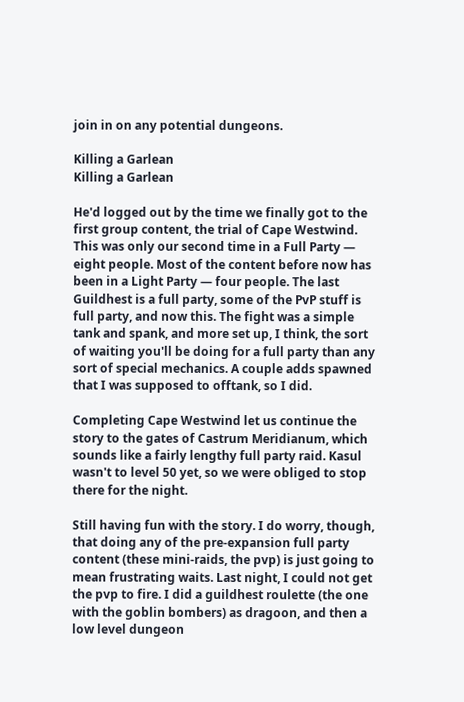join in on any potential dungeons.

Killing a Garlean
Killing a Garlean

He'd logged out by the time we finally got to the first group content, the trial of Cape Westwind. This was only our second time in a Full Party — eight people. Most of the content before now has been in a Light Party — four people. The last Guildhest is a full party, some of the PvP stuff is full party, and now this. The fight was a simple tank and spank, and more set up, I think, the sort of waiting you'll be doing for a full party than any sort of special mechanics. A couple adds spawned that I was supposed to offtank, so I did.

Completing Cape Westwind let us continue the story to the gates of Castrum Meridianum, which sounds like a fairly lengthy full party raid. Kasul wasn't to level 50 yet, so we were obliged to stop there for the night.

Still having fun with the story. I do worry, though, that doing any of the pre-expansion full party content (these mini-raids, the pvp) is just going to mean frustrating waits. Last night, I could not get the pvp to fire. I did a guildhest roulette (the one with the goblin bombers) as dragoon, and then a low level dungeon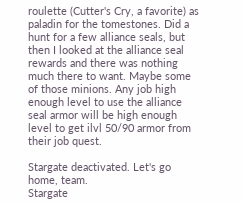roulette (Cutter's Cry, a favorite) as paladin for the tomestones. Did a hunt for a few alliance seals, but then I looked at the alliance seal rewards and there was nothing much there to want. Maybe some of those minions. Any job high enough level to use the alliance seal armor will be high enough level to get ilvl 50/90 armor from their job quest.

Stargate deactivated. Let's go home, team.
Stargate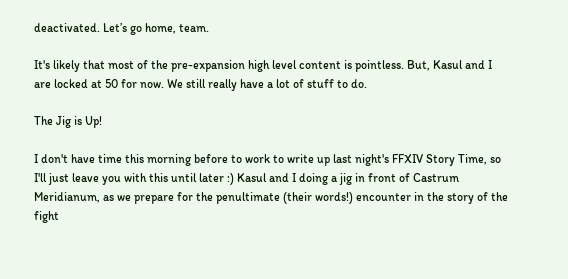deactivated. Let’s go home, team.

It's likely that most of the pre-expansion high level content is pointless. But, Kasul and I are locked at 50 for now. We still really have a lot of stuff to do.

The Jig is Up!

I don't have time this morning before to work to write up last night's FFXIV Story Time, so I'll just leave you with this until later :) Kasul and I doing a jig in front of Castrum Meridianum, as we prepare for the penultimate (their words!) encounter in the story of the fight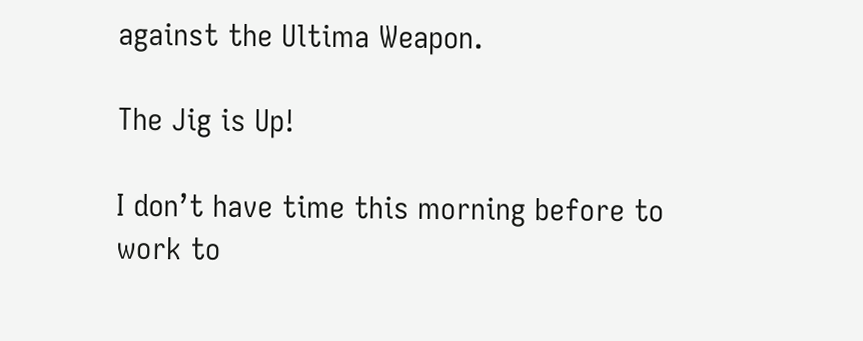against the Ultima Weapon.

The Jig is Up!

I don’t have time this morning before to work to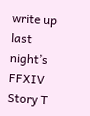write up last night’s FFXIV Story T